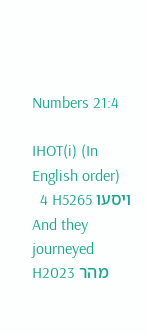Numbers 21:4

IHOT(i) (In English order)
  4 H5265 ויסעו And they journeyed H2023 מהר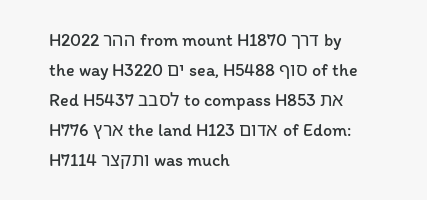H2022 ההר from mount H1870 דרך by the way H3220 ים sea, H5488 סוף of the Red H5437 לסבב to compass H853 את   H776 ארץ the land H123 אדום of Edom: H7114 ותקצר was much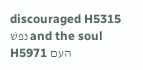discouraged H5315 נפשׁ and the soul H5971 העם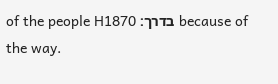of the people H1870 בדרך׃ because of the way.